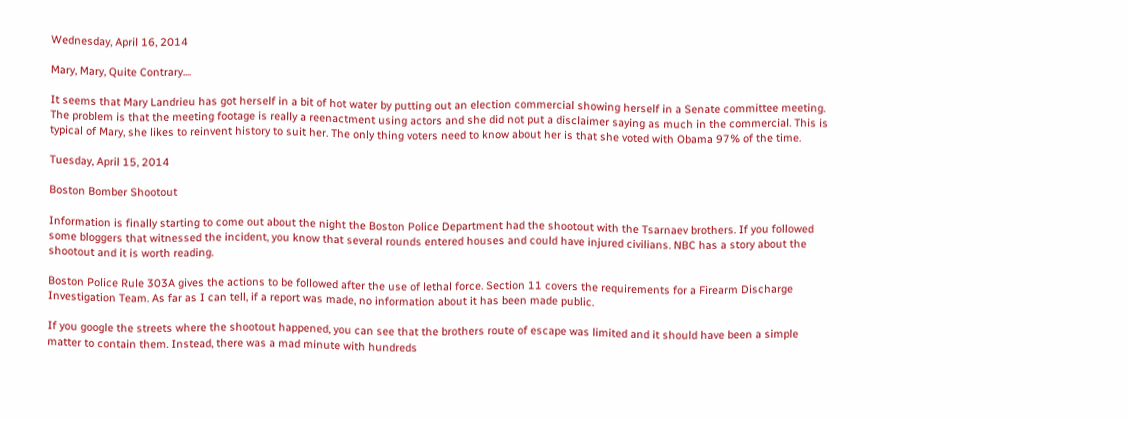Wednesday, April 16, 2014

Mary, Mary, Quite Contrary....

It seems that Mary Landrieu has got herself in a bit of hot water by putting out an election commercial showing herself in a Senate committee meeting. The problem is that the meeting footage is really a reenactment using actors and she did not put a disclaimer saying as much in the commercial. This is typical of Mary, she likes to reinvent history to suit her. The only thing voters need to know about her is that she voted with Obama 97% of the time.

Tuesday, April 15, 2014

Boston Bomber Shootout

Information is finally starting to come out about the night the Boston Police Department had the shootout with the Tsarnaev brothers. If you followed some bloggers that witnessed the incident, you know that several rounds entered houses and could have injured civilians. NBC has a story about the shootout and it is worth reading.

Boston Police Rule 303A gives the actions to be followed after the use of lethal force. Section 11 covers the requirements for a Firearm Discharge Investigation Team. As far as I can tell, if a report was made, no information about it has been made public.

If you google the streets where the shootout happened, you can see that the brothers route of escape was limited and it should have been a simple matter to contain them. Instead, there was a mad minute with hundreds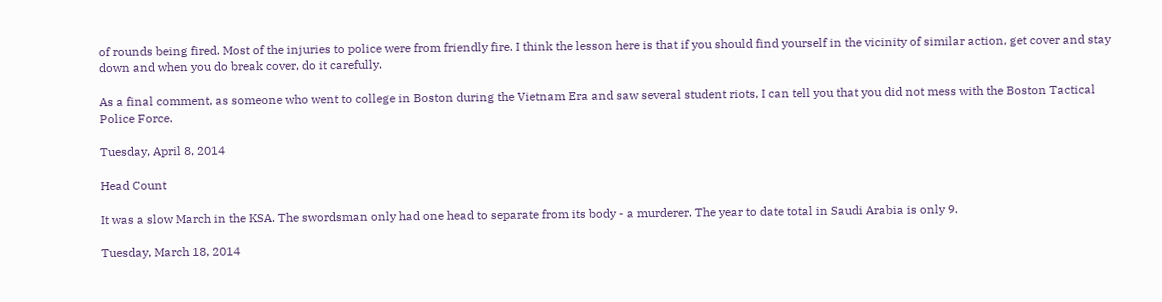of rounds being fired. Most of the injuries to police were from friendly fire. I think the lesson here is that if you should find yourself in the vicinity of similar action, get cover and stay down and when you do break cover, do it carefully.

As a final comment, as someone who went to college in Boston during the Vietnam Era and saw several student riots, I can tell you that you did not mess with the Boston Tactical Police Force.

Tuesday, April 8, 2014

Head Count

It was a slow March in the KSA. The swordsman only had one head to separate from its body - a murderer. The year to date total in Saudi Arabia is only 9.

Tuesday, March 18, 2014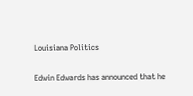Louisiana Politics

Edwin Edwards has announced that he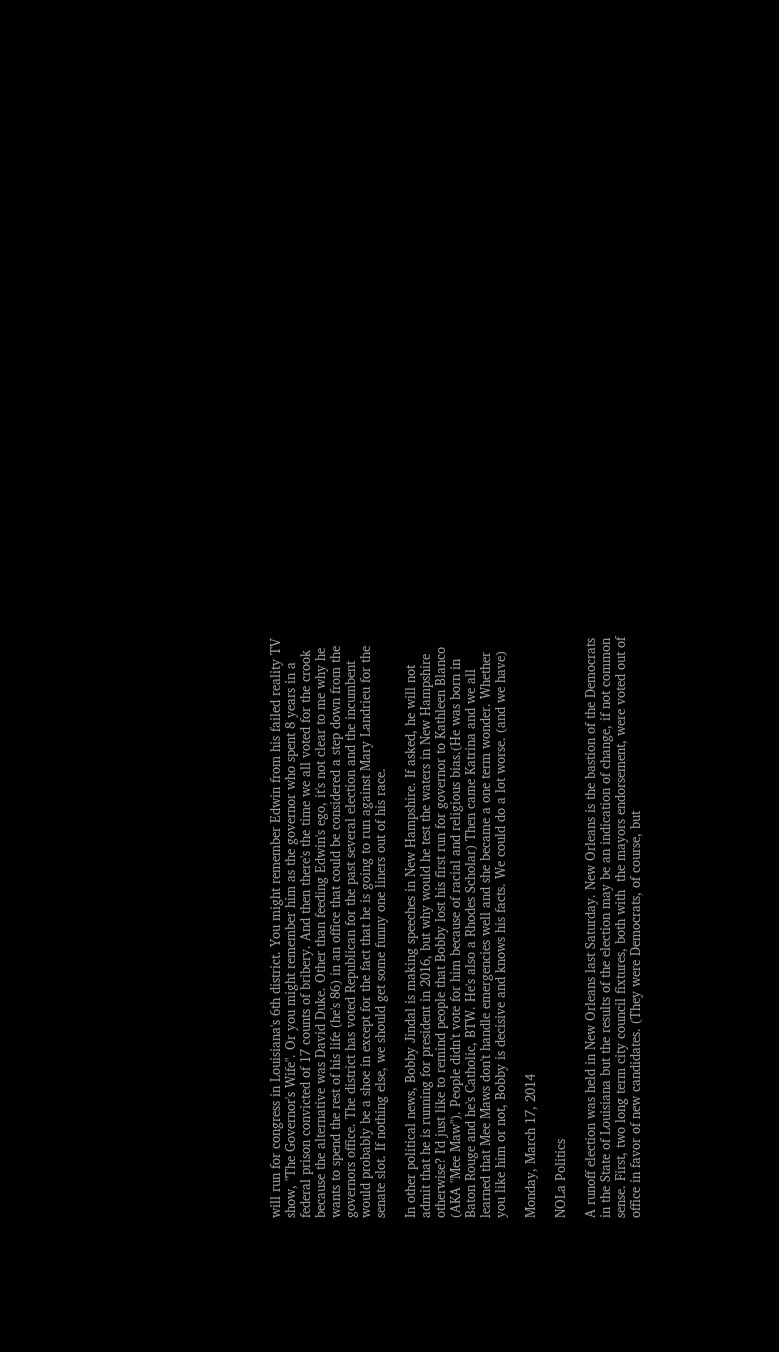will run for congress in Louisiana's 6th district. You might remember Edwin from his failed reality TV show, "The Governor's Wife". Or you might remember him as the governor who spent 8 years in a federal prison convicted of 17 counts of bribery. And then there's the time we all voted for the crook because the alternative was David Duke. Other than feeding Edwin's ego, it's not clear to me why he wants to spend the rest of his life (he's 86) in an office that could be considered a step down from the governors office. The district has voted Republican for the past several election and the incumbent would probably be a shoe in except for the fact that he is going to run against Mary Landrieu for the senate slot. If nothing else, we should get some funny one liners out of his race.

In other political news, Bobby Jindal is making speeches in New Hampshire. If asked, he will not admit that he is running for president in 2016, but why would he test the waters in New Hampshire otherwise? I'd just like to remind people that Bobby lost his first run for governor to Kathleen Blanco (AKA "Mee Maw"). People didn't vote for him because of racial and religious bias.(He was born in Baton Rouge and he's Catholic, BTW. He's also a Rhodes Scholar) Then came Katrina and we all learned that Mee Maws don't handle emergencies well and she became a one term wonder. Whether you like him or not, Bobby is decisive and knows his facts. We could do a lot worse. (and we have)

Monday, March 17, 2014

NOLa Politics

A runoff election was held in New Orleans last Saturday. New Orleans is the bastion of the Democrats in the State of Louisiana but the results of the election may be an indication of change, if not common sense. First, two long term city council fixtures, both with  the mayors endorsement, were voted out of office in favor of new candidates. (They were Democrats, of course, but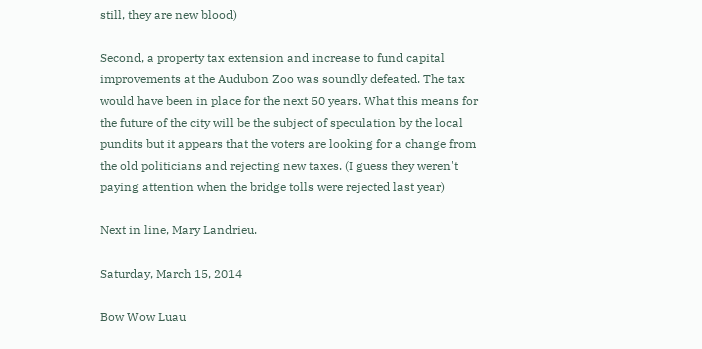still, they are new blood)

Second, a property tax extension and increase to fund capital improvements at the Audubon Zoo was soundly defeated. The tax would have been in place for the next 50 years. What this means for the future of the city will be the subject of speculation by the local pundits but it appears that the voters are looking for a change from the old politicians and rejecting new taxes. (I guess they weren't paying attention when the bridge tolls were rejected last year)

Next in line, Mary Landrieu.

Saturday, March 15, 2014

Bow Wow Luau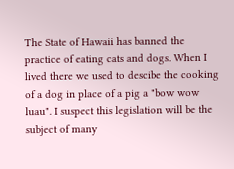The State of Hawaii has banned the practice of eating cats and dogs. When I lived there we used to descibe the cooking of a dog in place of a pig a "bow wow luau". I suspect this legislation will be the subject of many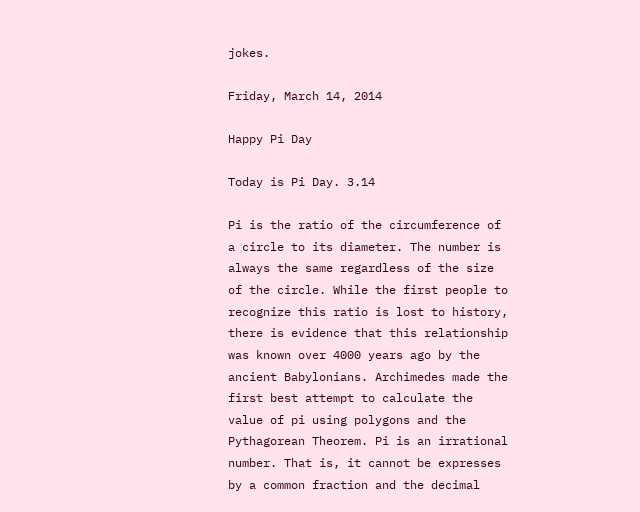jokes.

Friday, March 14, 2014

Happy Pi Day

Today is Pi Day. 3.14

Pi is the ratio of the circumference of a circle to its diameter. The number is always the same regardless of the size of the circle. While the first people to recognize this ratio is lost to history, there is evidence that this relationship was known over 4000 years ago by the ancient Babylonians. Archimedes made the first best attempt to calculate the value of pi using polygons and the Pythagorean Theorem. Pi is an irrational number. That is, it cannot be expresses by a common fraction and the decimal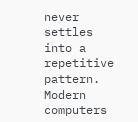never settles into a repetitive pattern. Modern computers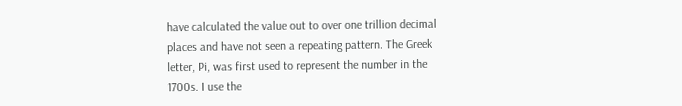have calculated the value out to over one trillion decimal places and have not seen a repeating pattern. The Greek letter, Pi, was first used to represent the number in the 1700s. I use the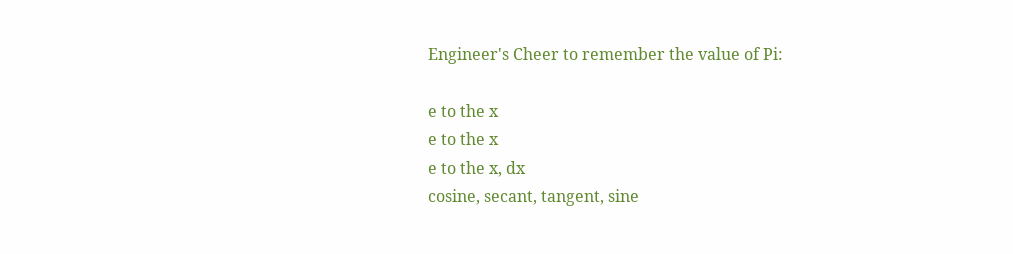Engineer's Cheer to remember the value of Pi:

e to the x
e to the x
e to the x, dx
cosine, secant, tangent, sine